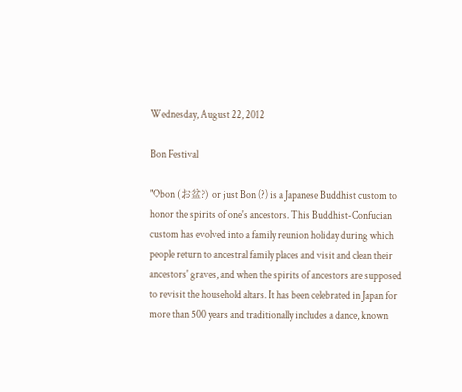Wednesday, August 22, 2012

Bon Festival

"Obon (お盆?) or just Bon (?) is a Japanese Buddhist custom to honor the spirits of one's ancestors. This Buddhist-Confucian custom has evolved into a family reunion holiday during which people return to ancestral family places and visit and clean their ancestors' graves, and when the spirits of ancestors are supposed to revisit the household altars. It has been celebrated in Japan for more than 500 years and traditionally includes a dance, known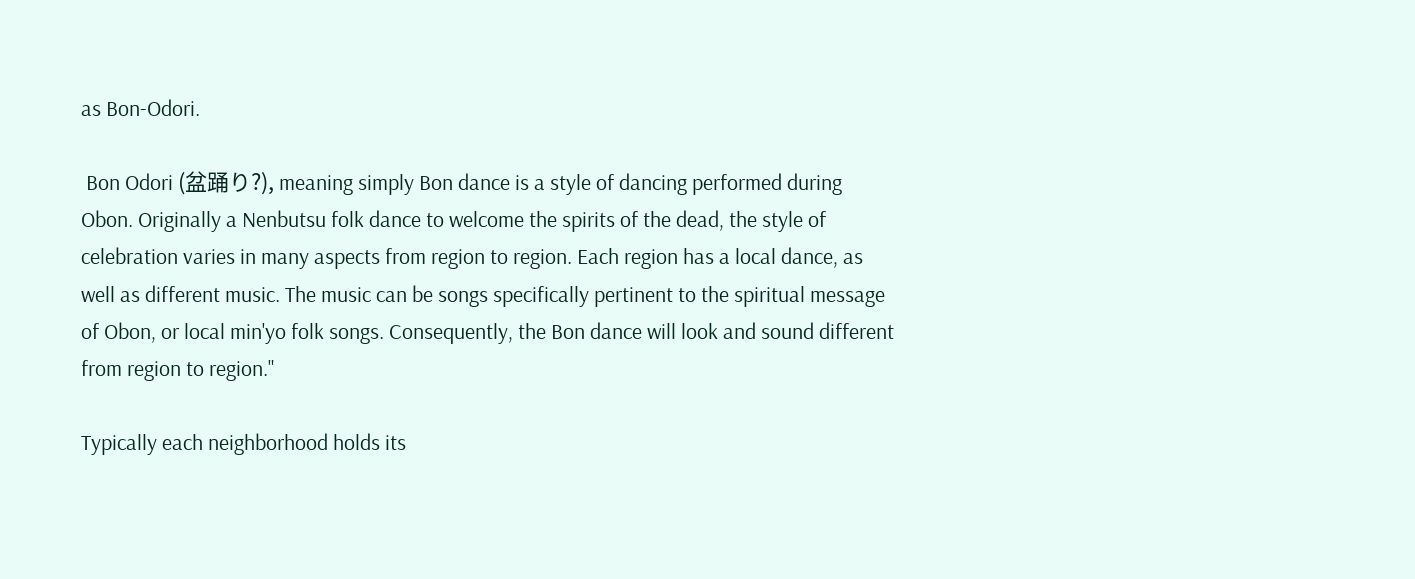as Bon-Odori.

 Bon Odori (盆踊り?), meaning simply Bon dance is a style of dancing performed during Obon. Originally a Nenbutsu folk dance to welcome the spirits of the dead, the style of celebration varies in many aspects from region to region. Each region has a local dance, as well as different music. The music can be songs specifically pertinent to the spiritual message of Obon, or local min'yo folk songs. Consequently, the Bon dance will look and sound different from region to region."

Typically each neighborhood holds its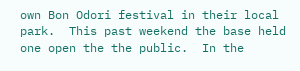own Bon Odori festival in their local park.  This past weekend the base held one open the the public.  In the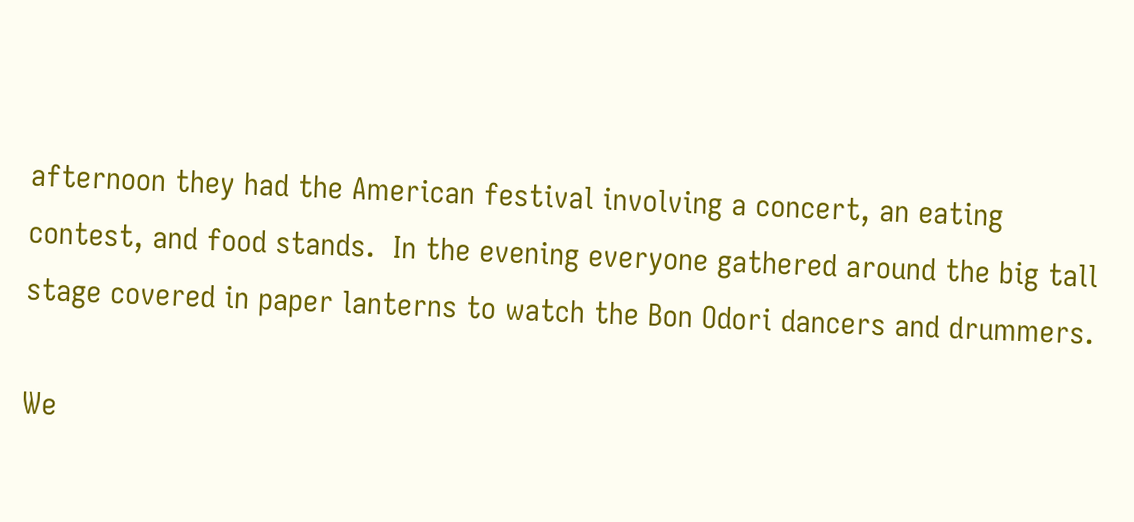afternoon they had the American festival involving a concert, an eating contest, and food stands.  In the evening everyone gathered around the big tall stage covered in paper lanterns to watch the Bon Odori dancers and drummers.

We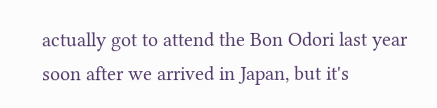actually got to attend the Bon Odori last year soon after we arrived in Japan, but it's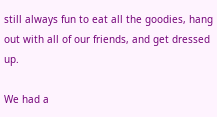still always fun to eat all the goodies, hang out with all of our friends, and get dressed up.

We had a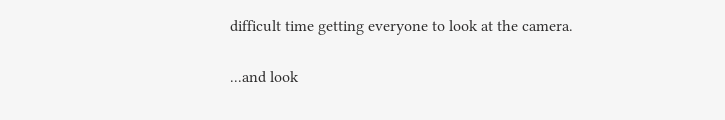difficult time getting everyone to look at the camera.

...and look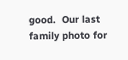good.  Our last family photo for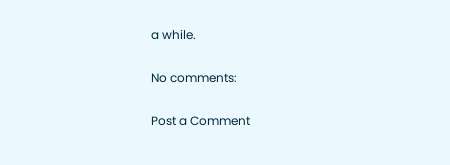a while.

No comments:

Post a Comment